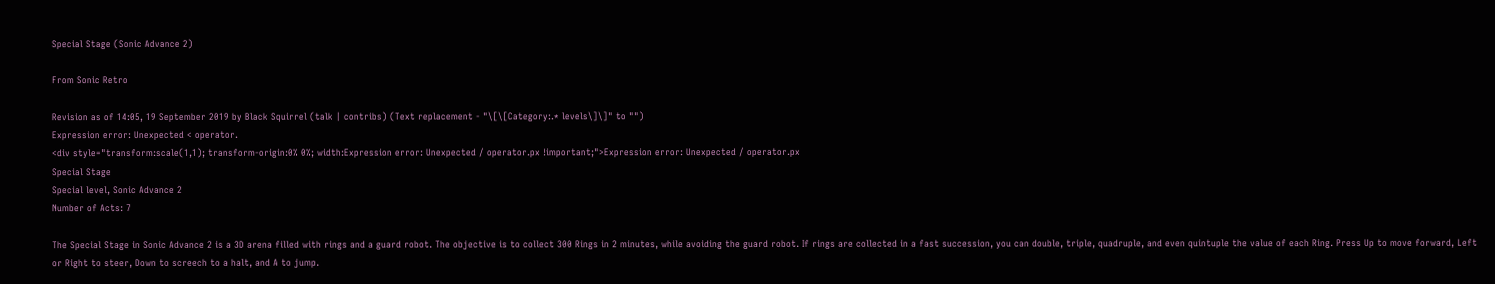Special Stage (Sonic Advance 2)

From Sonic Retro

Revision as of 14:05, 19 September 2019 by Black Squirrel (talk | contribs) (Text replacement - "\[\[Category:.* levels\]\]" to "")
Expression error: Unexpected < operator.
<div style="transform:scale(1,1); transform-origin:0% 0%; width:Expression error: Unexpected / operator.px !important;">Expression error: Unexpected / operator.px
Special Stage
Special level, Sonic Advance 2
Number of Acts: 7

The Special Stage in Sonic Advance 2 is a 3D arena filled with rings and a guard robot. The objective is to collect 300 Rings in 2 minutes, while avoiding the guard robot. If rings are collected in a fast succession, you can double, triple, quadruple, and even quintuple the value of each Ring. Press Up to move forward, Left or Right to steer, Down to screech to a halt, and A to jump.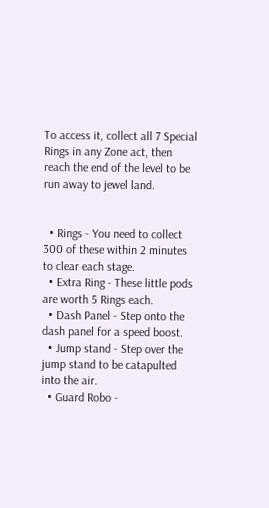To access it, collect all 7 Special Rings in any Zone act, then reach the end of the level to be run away to jewel land.


  • Rings - You need to collect 300 of these within 2 minutes to clear each stage.
  • Extra Ring - These little pods are worth 5 Rings each.
  • Dash Panel - Step onto the dash panel for a speed boost.
  • Jump stand - Step over the jump stand to be catapulted into the air.
  • Guard Robo -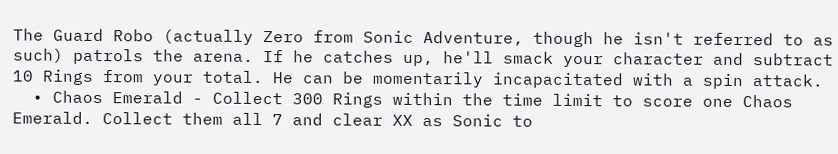The Guard Robo (actually Zero from Sonic Adventure, though he isn't referred to as such) patrols the arena. If he catches up, he'll smack your character and subtract 10 Rings from your total. He can be momentarily incapacitated with a spin attack.
  • Chaos Emerald - Collect 300 Rings within the time limit to score one Chaos Emerald. Collect them all 7 and clear XX as Sonic to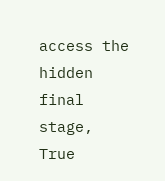access the hidden final stage, True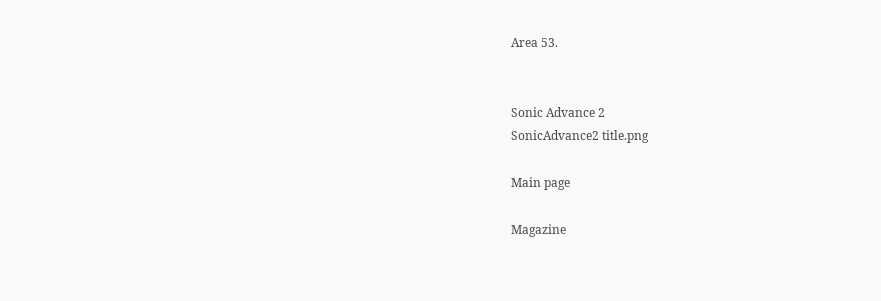Area 53.


Sonic Advance 2
SonicAdvance2 title.png

Main page

Magazine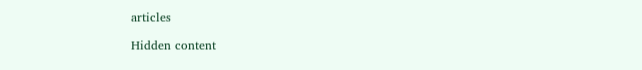articles

Hidden content